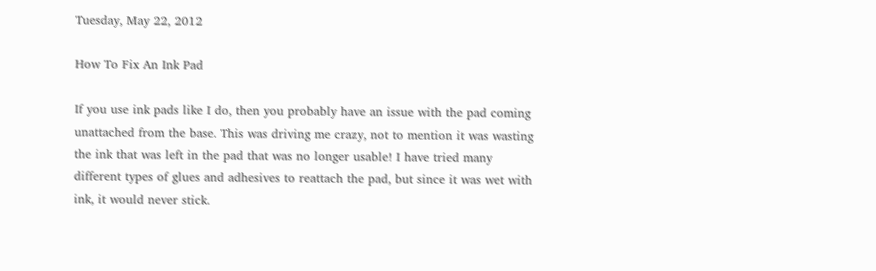Tuesday, May 22, 2012

How To Fix An Ink Pad

If you use ink pads like I do, then you probably have an issue with the pad coming unattached from the base. This was driving me crazy, not to mention it was wasting the ink that was left in the pad that was no longer usable! I have tried many different types of glues and adhesives to reattach the pad, but since it was wet with ink, it would never stick.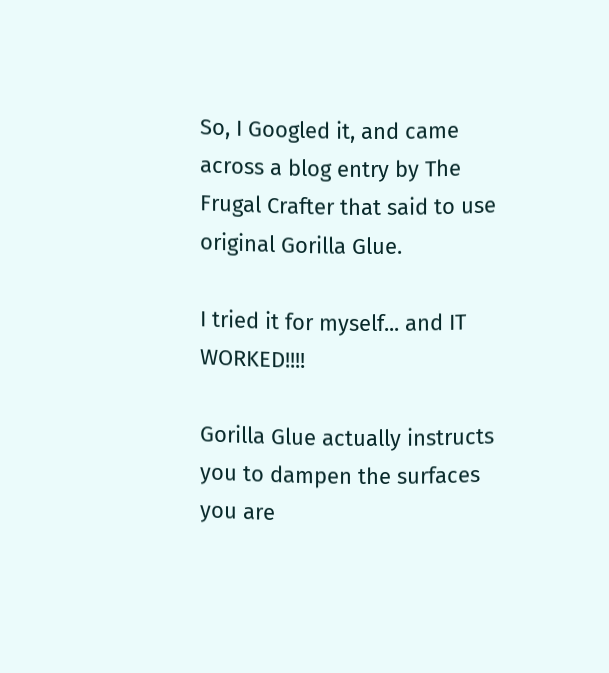So, I Googled it, and came across a blog entry by The Frugal Crafter that said to use original Gorilla Glue.

I tried it for myself... and IT WORKED!!!!

Gorilla Glue actually instructs you to dampen the surfaces you are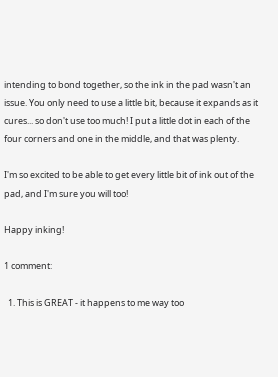intending to bond together, so the ink in the pad wasn't an issue. You only need to use a little bit, because it expands as it cures... so don't use too much! I put a little dot in each of the four corners and one in the middle, and that was plenty.

I'm so excited to be able to get every little bit of ink out of the pad, and I'm sure you will too!

Happy inking!

1 comment:

  1. This is GREAT - it happens to me way too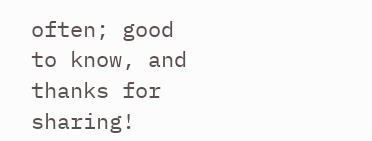often; good to know, and thanks for sharing!